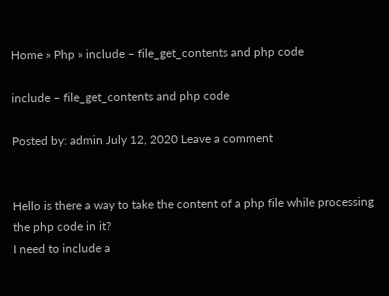Home » Php » include – file_get_contents and php code

include – file_get_contents and php code

Posted by: admin July 12, 2020 Leave a comment


Hello is there a way to take the content of a php file while processing the php code in it?
I need to include a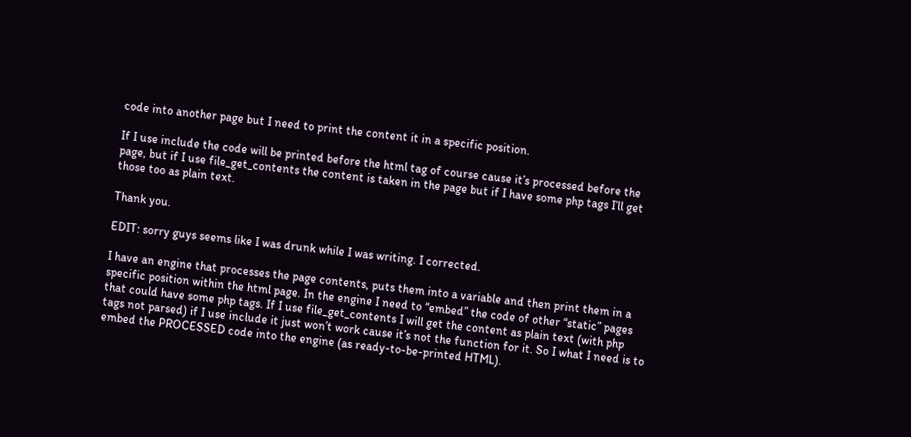code into another page but I need to print the content it in a specific position.

If I use include the code will be printed before the html tag of course cause it’s processed before the page, but if I use file_get_contents the content is taken in the page but if I have some php tags I’ll get those too as plain text.

Thank you.

EDIT: sorry guys seems like I was drunk while I was writing. I corrected.

I have an engine that processes the page contents, puts them into a variable and then print them in a specific position within the html page. In the engine I need to “embed” the code of other “static” pages that could have some php tags. If I use file_get_contents I will get the content as plain text (with php tags not parsed) if I use include it just won’t work cause it’s not the function for it. So I what I need is to embed the PROCESSED code into the engine (as ready-to-be-printed HTML).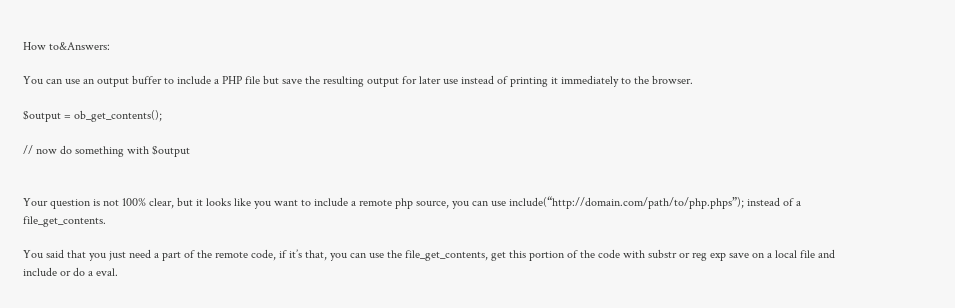How to&Answers:

You can use an output buffer to include a PHP file but save the resulting output for later use instead of printing it immediately to the browser.

$output = ob_get_contents();

// now do something with $output


Your question is not 100% clear, but it looks like you want to include a remote php source, you can use include(“http://domain.com/path/to/php.phps”); instead of a file_get_contents.

You said that you just need a part of the remote code, if it’s that, you can use the file_get_contents, get this portion of the code with substr or reg exp save on a local file and include or do a eval.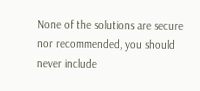None of the solutions are secure nor recommended, you should never include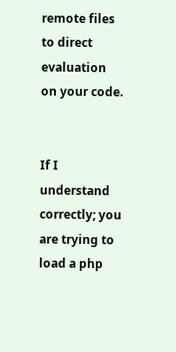remote files to direct evaluation on your code.


If I understand correctly; you are trying to load a php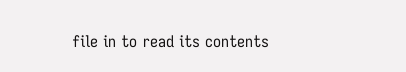file in to read its contents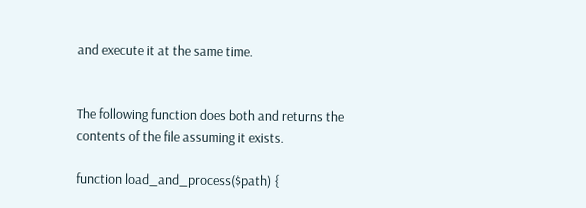and execute it at the same time.


The following function does both and returns the contents of the file assuming it exists.

function load_and_process($path) {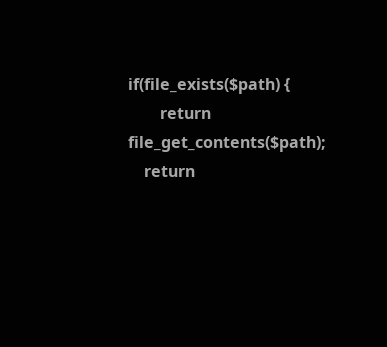if(file_exists($path) {
        return file_get_contents($path);
    return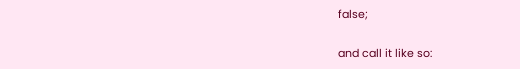false;

and call it like so: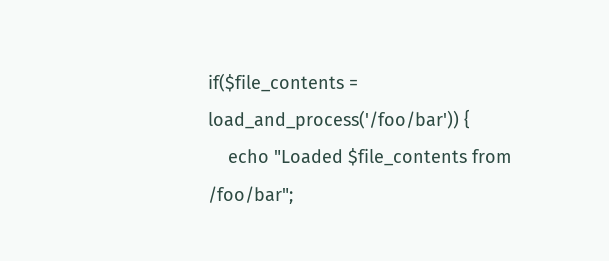if($file_contents = load_and_process('/foo/bar')) {
    echo "Loaded $file_contents from /foo/bar";